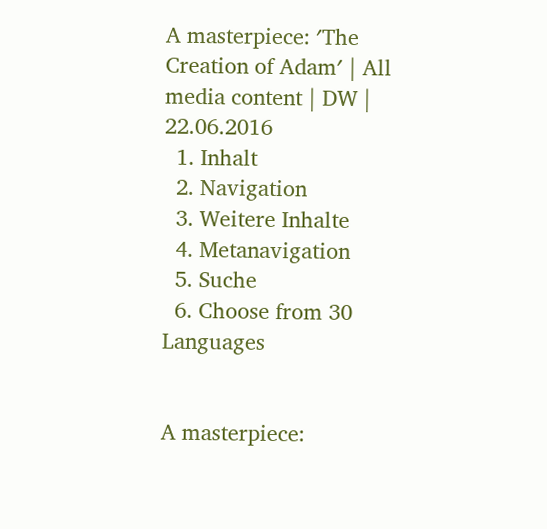A masterpiece: ′The Creation of Adam′ | All media content | DW | 22.06.2016
  1. Inhalt
  2. Navigation
  3. Weitere Inhalte
  4. Metanavigation
  5. Suche
  6. Choose from 30 Languages


A masterpiece: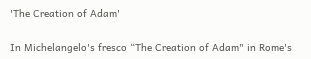'The Creation of Adam'

In Michelangelo's fresco “The Creation of Adam" in Rome's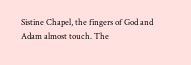Sistine Chapel, the fingers of God and Adam almost touch. The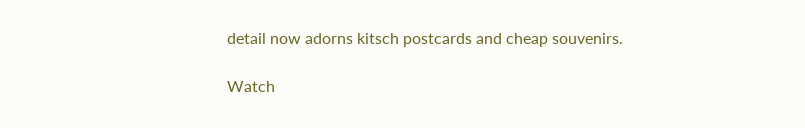detail now adorns kitsch postcards and cheap souvenirs.

Watch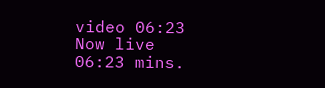video 06:23
Now live
06:23 mins.